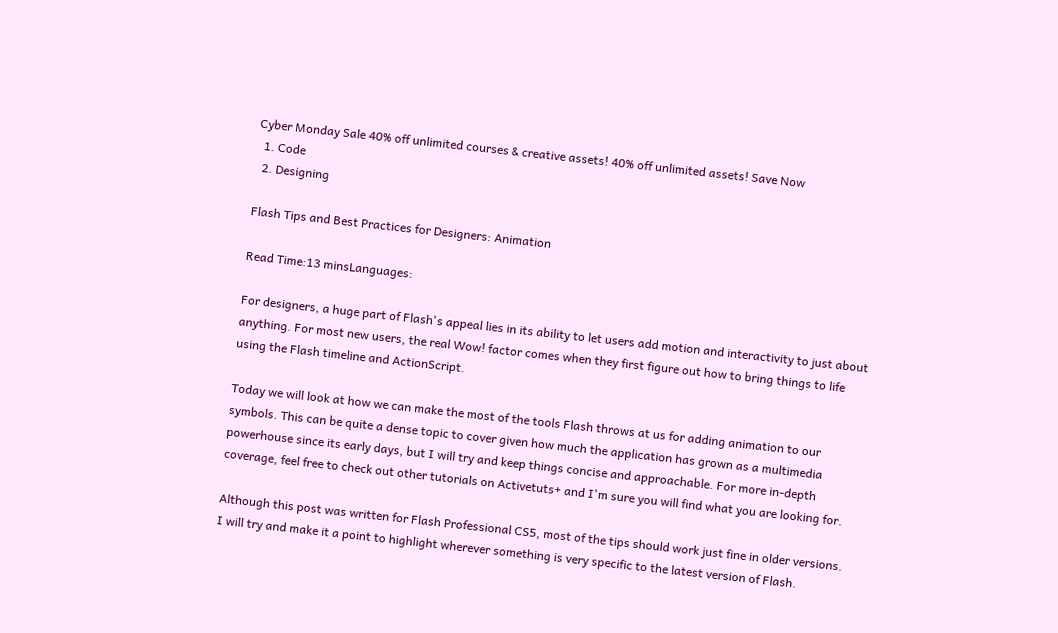Cyber Monday Sale 40% off unlimited courses & creative assets! 40% off unlimited assets! Save Now
  1. Code
  2. Designing

Flash Tips and Best Practices for Designers: Animation

Read Time:13 minsLanguages:

For designers, a huge part of Flash's appeal lies in its ability to let users add motion and interactivity to just about anything. For most new users, the real Wow! factor comes when they first figure out how to bring things to life using the Flash timeline and ActionScript.

Today we will look at how we can make the most of the tools Flash throws at us for adding animation to our symbols. This can be quite a dense topic to cover given how much the application has grown as a multimedia powerhouse since its early days, but I will try and keep things concise and approachable. For more in-depth coverage, feel free to check out other tutorials on Activetuts+ and I'm sure you will find what you are looking for.

Although this post was written for Flash Professional CS5, most of the tips should work just fine in older versions. I will try and make it a point to highlight wherever something is very specific to the latest version of Flash.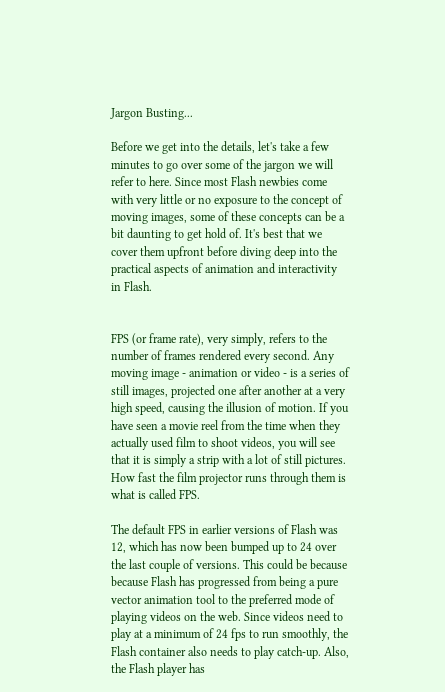Jargon Busting...

Before we get into the details, let's take a few minutes to go over some of the jargon we will refer to here. Since most Flash newbies come with very little or no exposure to the concept of moving images, some of these concepts can be a bit daunting to get hold of. It's best that we cover them upfront before diving deep into the practical aspects of animation and interactivity in Flash.


FPS (or frame rate), very simply, refers to the number of frames rendered every second. Any moving image - animation or video - is a series of still images, projected one after another at a very high speed, causing the illusion of motion. If you have seen a movie reel from the time when they actually used film to shoot videos, you will see that it is simply a strip with a lot of still pictures. How fast the film projector runs through them is what is called FPS.

The default FPS in earlier versions of Flash was 12, which has now been bumped up to 24 over the last couple of versions. This could be because because Flash has progressed from being a pure vector animation tool to the preferred mode of playing videos on the web. Since videos need to play at a minimum of 24 fps to run smoothly, the Flash container also needs to play catch-up. Also, the Flash player has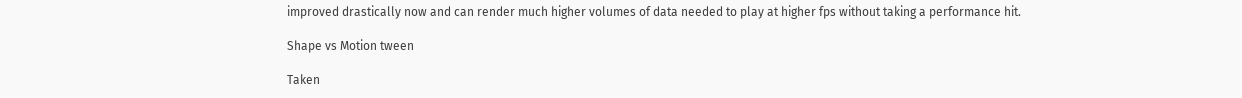improved drastically now and can render much higher volumes of data needed to play at higher fps without taking a performance hit.

Shape vs Motion tween

Taken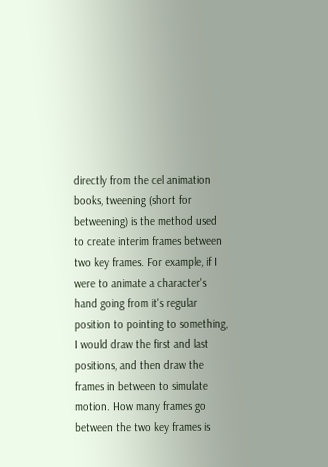directly from the cel animation books, tweening (short for betweening) is the method used to create interim frames between two key frames. For example, if I were to animate a character's hand going from it's regular position to pointing to something, I would draw the first and last positions, and then draw the frames in between to simulate motion. How many frames go between the two key frames is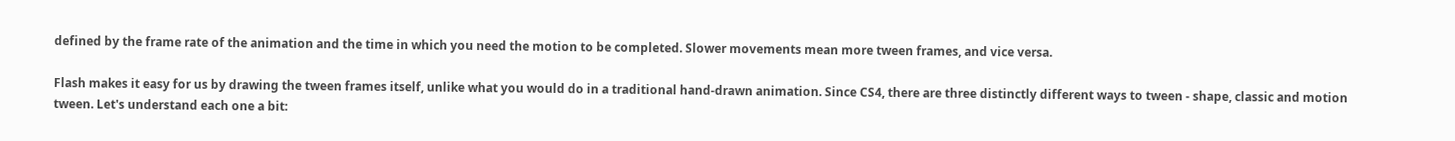defined by the frame rate of the animation and the time in which you need the motion to be completed. Slower movements mean more tween frames, and vice versa.

Flash makes it easy for us by drawing the tween frames itself, unlike what you would do in a traditional hand-drawn animation. Since CS4, there are three distinctly different ways to tween - shape, classic and motion tween. Let's understand each one a bit: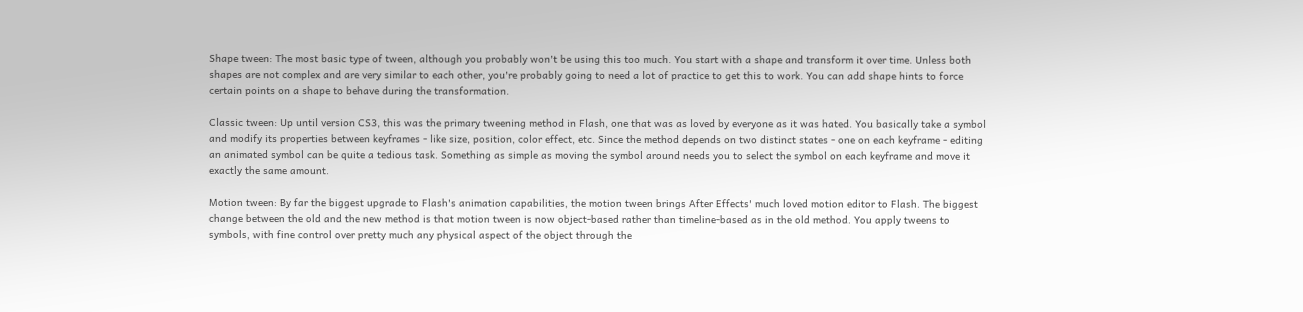Shape tween: The most basic type of tween, although you probably won't be using this too much. You start with a shape and transform it over time. Unless both shapes are not complex and are very similar to each other, you're probably going to need a lot of practice to get this to work. You can add shape hints to force certain points on a shape to behave during the transformation.

Classic tween: Up until version CS3, this was the primary tweening method in Flash, one that was as loved by everyone as it was hated. You basically take a symbol and modify its properties between keyframes - like size, position, color effect, etc. Since the method depends on two distinct states - one on each keyframe - editing an animated symbol can be quite a tedious task. Something as simple as moving the symbol around needs you to select the symbol on each keyframe and move it exactly the same amount.

Motion tween: By far the biggest upgrade to Flash's animation capabilities, the motion tween brings After Effects' much loved motion editor to Flash. The biggest change between the old and the new method is that motion tween is now object-based rather than timeline-based as in the old method. You apply tweens to symbols, with fine control over pretty much any physical aspect of the object through the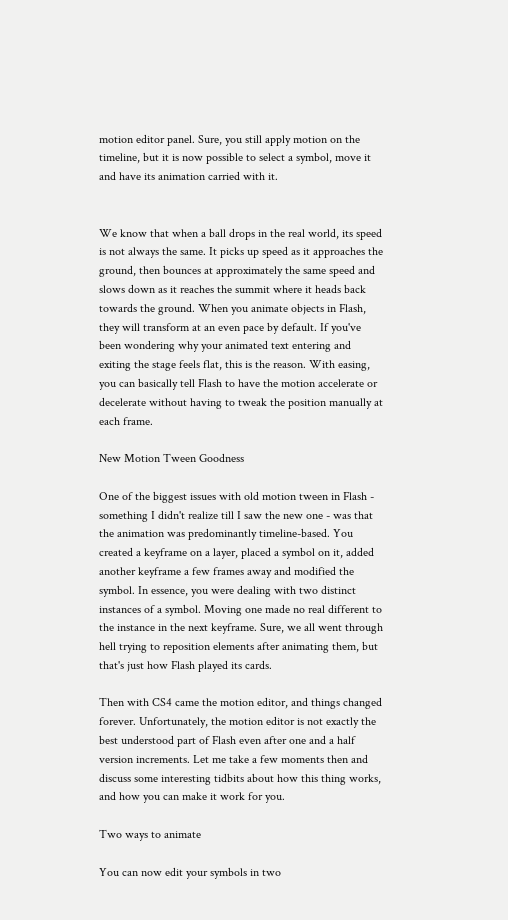motion editor panel. Sure, you still apply motion on the timeline, but it is now possible to select a symbol, move it and have its animation carried with it.


We know that when a ball drops in the real world, its speed is not always the same. It picks up speed as it approaches the ground, then bounces at approximately the same speed and slows down as it reaches the summit where it heads back towards the ground. When you animate objects in Flash, they will transform at an even pace by default. If you've been wondering why your animated text entering and exiting the stage feels flat, this is the reason. With easing, you can basically tell Flash to have the motion accelerate or decelerate without having to tweak the position manually at each frame.

New Motion Tween Goodness

One of the biggest issues with old motion tween in Flash - something I didn't realize till I saw the new one - was that the animation was predominantly timeline-based. You created a keyframe on a layer, placed a symbol on it, added another keyframe a few frames away and modified the symbol. In essence, you were dealing with two distinct instances of a symbol. Moving one made no real different to the instance in the next keyframe. Sure, we all went through hell trying to reposition elements after animating them, but that's just how Flash played its cards.

Then with CS4 came the motion editor, and things changed forever. Unfortunately, the motion editor is not exactly the best understood part of Flash even after one and a half version increments. Let me take a few moments then and discuss some interesting tidbits about how this thing works, and how you can make it work for you.

Two ways to animate

You can now edit your symbols in two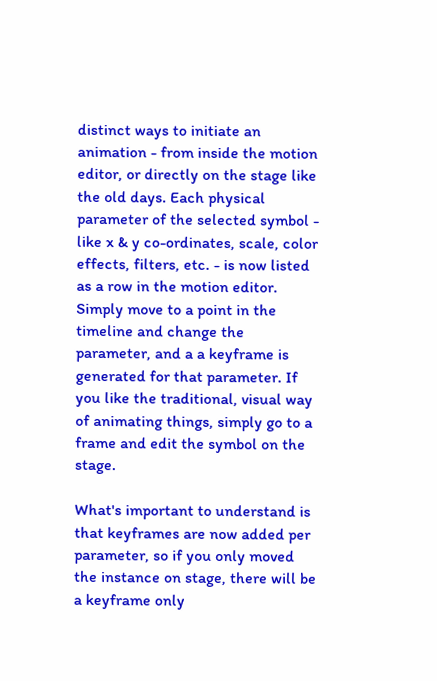distinct ways to initiate an animation - from inside the motion editor, or directly on the stage like the old days. Each physical parameter of the selected symbol - like x & y co-ordinates, scale, color effects, filters, etc. - is now listed as a row in the motion editor. Simply move to a point in the timeline and change the parameter, and a a keyframe is generated for that parameter. If you like the traditional, visual way of animating things, simply go to a frame and edit the symbol on the stage.

What's important to understand is that keyframes are now added per parameter, so if you only moved the instance on stage, there will be a keyframe only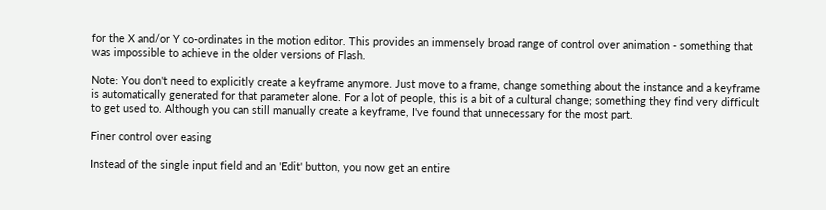for the X and/or Y co-ordinates in the motion editor. This provides an immensely broad range of control over animation - something that was impossible to achieve in the older versions of Flash.

Note: You don't need to explicitly create a keyframe anymore. Just move to a frame, change something about the instance and a keyframe is automatically generated for that parameter alone. For a lot of people, this is a bit of a cultural change; something they find very difficult to get used to. Although you can still manually create a keyframe, I've found that unnecessary for the most part.

Finer control over easing

Instead of the single input field and an 'Edit' button, you now get an entire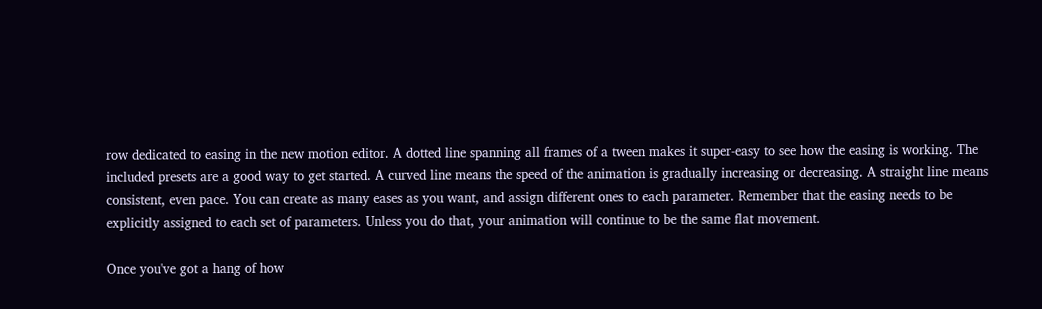row dedicated to easing in the new motion editor. A dotted line spanning all frames of a tween makes it super-easy to see how the easing is working. The included presets are a good way to get started. A curved line means the speed of the animation is gradually increasing or decreasing. A straight line means consistent, even pace. You can create as many eases as you want, and assign different ones to each parameter. Remember that the easing needs to be explicitly assigned to each set of parameters. Unless you do that, your animation will continue to be the same flat movement.

Once you've got a hang of how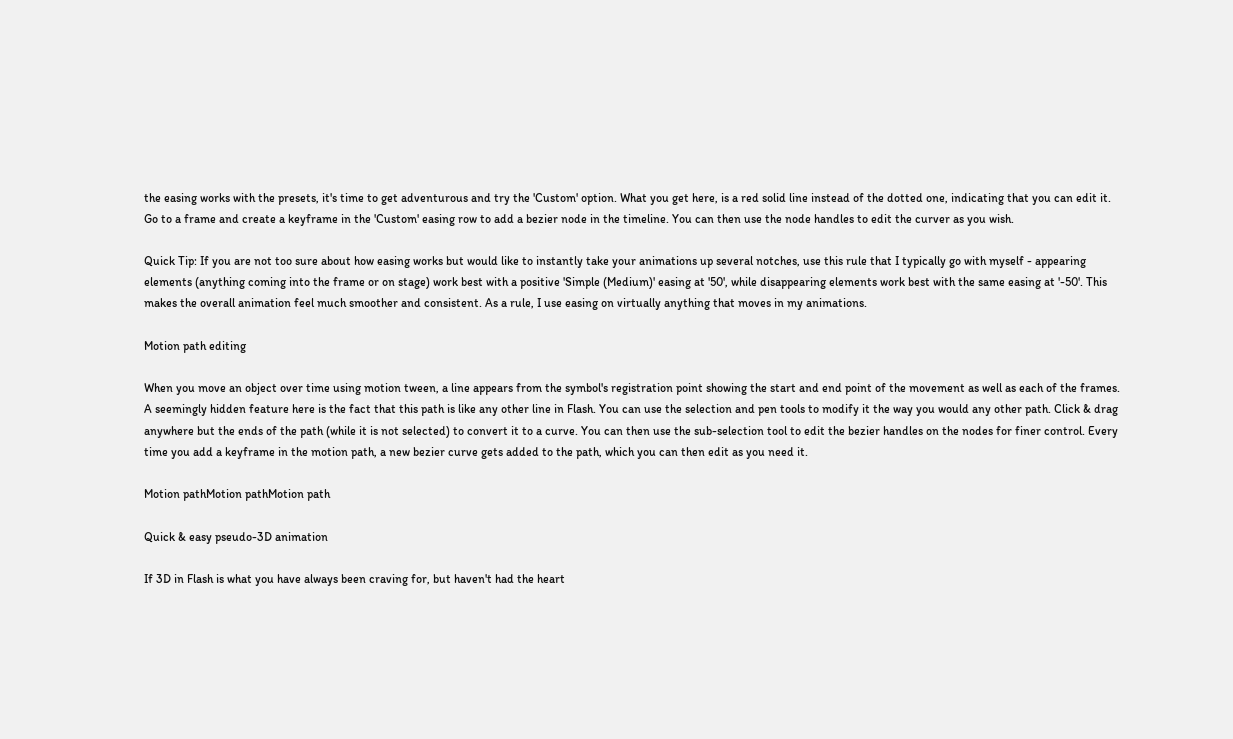the easing works with the presets, it's time to get adventurous and try the 'Custom' option. What you get here, is a red solid line instead of the dotted one, indicating that you can edit it. Go to a frame and create a keyframe in the 'Custom' easing row to add a bezier node in the timeline. You can then use the node handles to edit the curver as you wish.

Quick Tip: If you are not too sure about how easing works but would like to instantly take your animations up several notches, use this rule that I typically go with myself - appearing elements (anything coming into the frame or on stage) work best with a positive 'Simple (Medium)' easing at '50', while disappearing elements work best with the same easing at '-50'. This makes the overall animation feel much smoother and consistent. As a rule, I use easing on virtually anything that moves in my animations.

Motion path editing

When you move an object over time using motion tween, a line appears from the symbol's registration point showing the start and end point of the movement as well as each of the frames. A seemingly hidden feature here is the fact that this path is like any other line in Flash. You can use the selection and pen tools to modify it the way you would any other path. Click & drag anywhere but the ends of the path (while it is not selected) to convert it to a curve. You can then use the sub-selection tool to edit the bezier handles on the nodes for finer control. Every time you add a keyframe in the motion path, a new bezier curve gets added to the path, which you can then edit as you need it.

Motion pathMotion pathMotion path

Quick & easy pseudo-3D animation

If 3D in Flash is what you have always been craving for, but haven't had the heart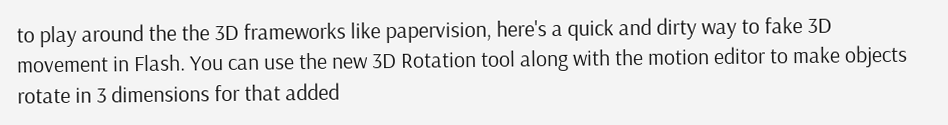to play around the the 3D frameworks like papervision, here's a quick and dirty way to fake 3D movement in Flash. You can use the new 3D Rotation tool along with the motion editor to make objects rotate in 3 dimensions for that added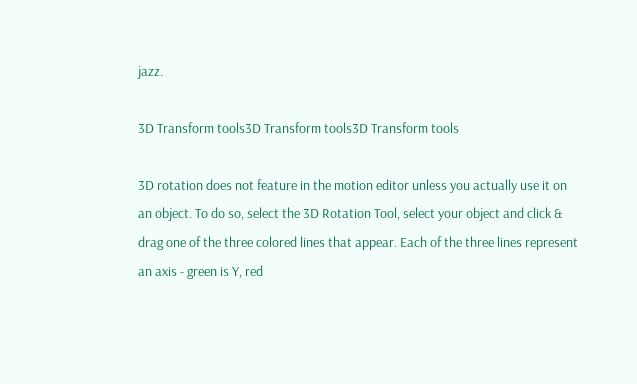jazz.

3D Transform tools3D Transform tools3D Transform tools

3D rotation does not feature in the motion editor unless you actually use it on an object. To do so, select the 3D Rotation Tool, select your object and click & drag one of the three colored lines that appear. Each of the three lines represent an axis - green is Y, red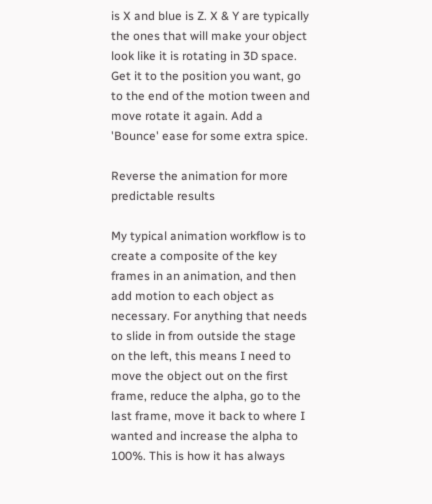is X and blue is Z. X & Y are typically the ones that will make your object look like it is rotating in 3D space. Get it to the position you want, go to the end of the motion tween and move rotate it again. Add a 'Bounce' ease for some extra spice.

Reverse the animation for more predictable results

My typical animation workflow is to create a composite of the key frames in an animation, and then add motion to each object as necessary. For anything that needs to slide in from outside the stage on the left, this means I need to move the object out on the first frame, reduce the alpha, go to the last frame, move it back to where I wanted and increase the alpha to 100%. This is how it has always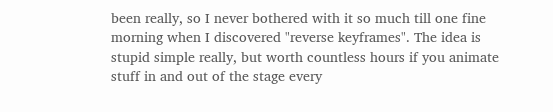been really, so I never bothered with it so much till one fine morning when I discovered "reverse keyframes". The idea is stupid simple really, but worth countless hours if you animate stuff in and out of the stage every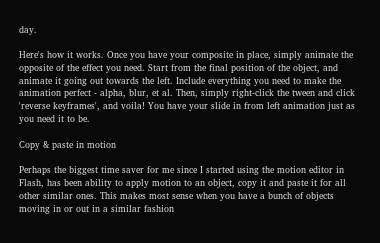day.

Here's how it works. Once you have your composite in place, simply animate the opposite of the effect you need. Start from the final position of the object, and animate it going out towards the left. Include everything you need to make the animation perfect - alpha, blur, et al. Then, simply right-click the tween and click 'reverse keyframes', and voila! You have your slide in from left animation just as you need it to be.

Copy & paste in motion

Perhaps the biggest time saver for me since I started using the motion editor in Flash, has been ability to apply motion to an object, copy it and paste it for all other similar ones. This makes most sense when you have a bunch of objects moving in or out in a similar fashion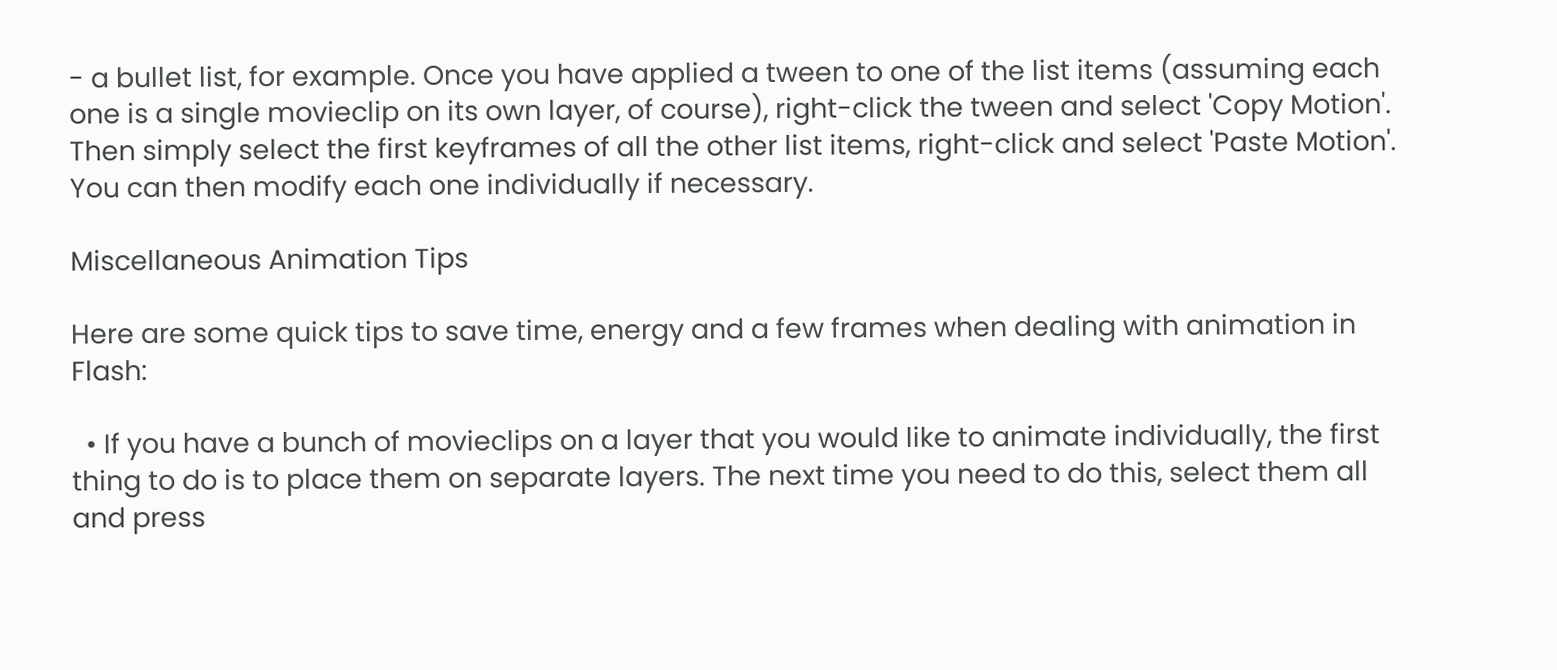- a bullet list, for example. Once you have applied a tween to one of the list items (assuming each one is a single movieclip on its own layer, of course), right-click the tween and select 'Copy Motion'. Then simply select the first keyframes of all the other list items, right-click and select 'Paste Motion'. You can then modify each one individually if necessary.

Miscellaneous Animation Tips

Here are some quick tips to save time, energy and a few frames when dealing with animation in Flash:

  • If you have a bunch of movieclips on a layer that you would like to animate individually, the first thing to do is to place them on separate layers. The next time you need to do this, select them all and press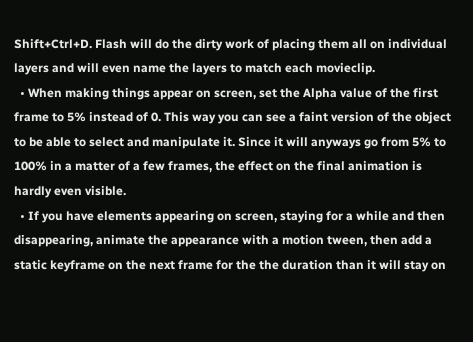Shift+Ctrl+D. Flash will do the dirty work of placing them all on individual layers and will even name the layers to match each movieclip.
  • When making things appear on screen, set the Alpha value of the first frame to 5% instead of 0. This way you can see a faint version of the object to be able to select and manipulate it. Since it will anyways go from 5% to 100% in a matter of a few frames, the effect on the final animation is hardly even visible.
  • If you have elements appearing on screen, staying for a while and then disappearing, animate the appearance with a motion tween, then add a static keyframe on the next frame for the the duration than it will stay on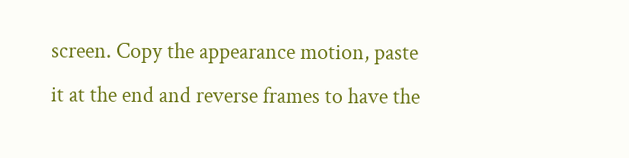screen. Copy the appearance motion, paste it at the end and reverse frames to have the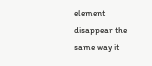element disappear the same way it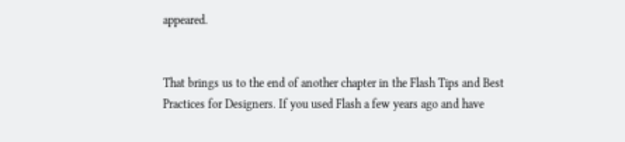appeared.


That brings us to the end of another chapter in the Flash Tips and Best Practices for Designers. If you used Flash a few years ago and have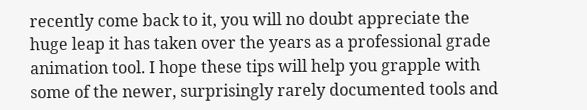recently come back to it, you will no doubt appreciate the huge leap it has taken over the years as a professional grade animation tool. I hope these tips will help you grapple with some of the newer, surprisingly rarely documented tools and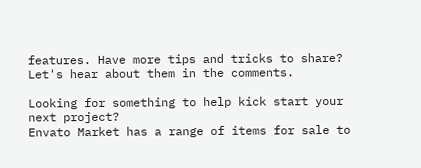features. Have more tips and tricks to share? Let's hear about them in the comments.

Looking for something to help kick start your next project?
Envato Market has a range of items for sale to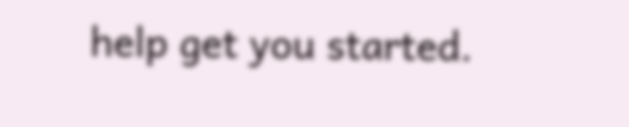help get you started.